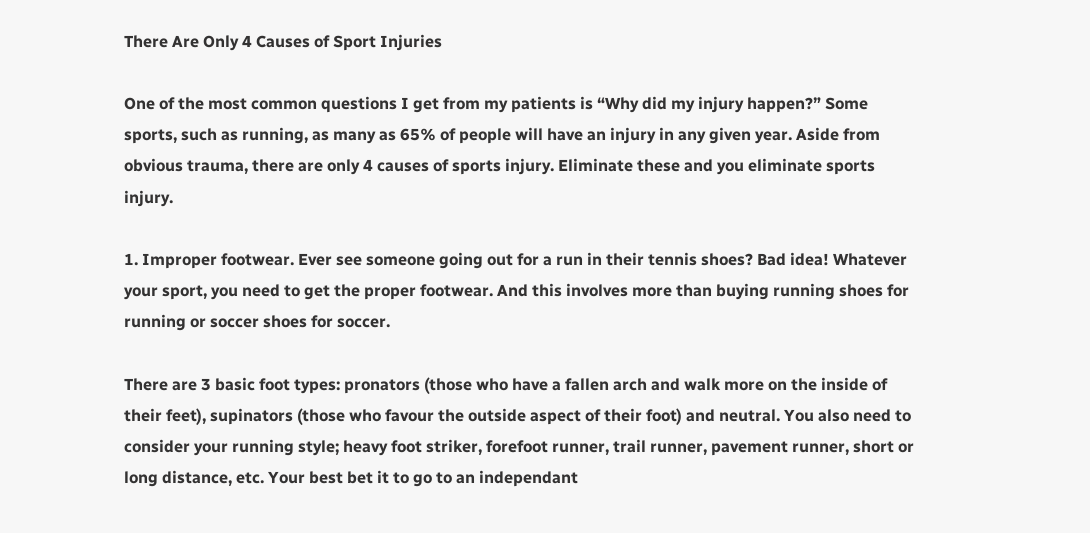There Are Only 4 Causes of Sport Injuries

One of the most common questions I get from my patients is “Why did my injury happen?” Some sports, such as running, as many as 65% of people will have an injury in any given year. Aside from obvious trauma, there are only 4 causes of sports injury. Eliminate these and you eliminate sports injury.

1. Improper footwear. Ever see someone going out for a run in their tennis shoes? Bad idea! Whatever your sport, you need to get the proper footwear. And this involves more than buying running shoes for running or soccer shoes for soccer.

There are 3 basic foot types: pronators (those who have a fallen arch and walk more on the inside of their feet), supinators (those who favour the outside aspect of their foot) and neutral. You also need to consider your running style; heavy foot striker, forefoot runner, trail runner, pavement runner, short or long distance, etc. Your best bet it to go to an independant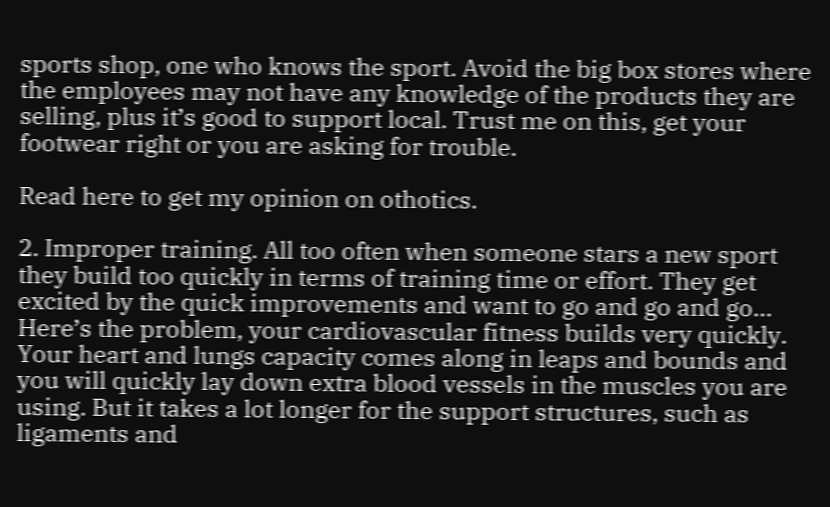sports shop, one who knows the sport. Avoid the big box stores where the employees may not have any knowledge of the products they are selling, plus it’s good to support local. Trust me on this, get your footwear right or you are asking for trouble.

Read here to get my opinion on othotics.

2. Improper training. All too often when someone stars a new sport they build too quickly in terms of training time or effort. They get excited by the quick improvements and want to go and go and go… Here’s the problem, your cardiovascular fitness builds very quickly. Your heart and lungs capacity comes along in leaps and bounds and you will quickly lay down extra blood vessels in the muscles you are using. But it takes a lot longer for the support structures, such as ligaments and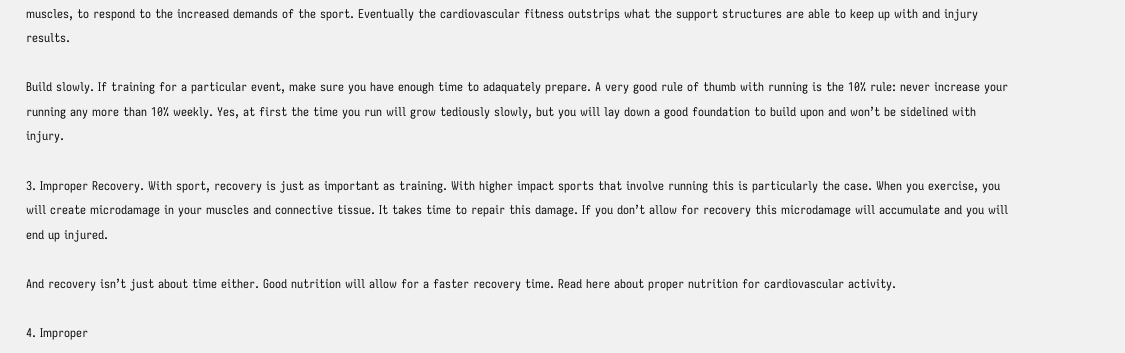muscles, to respond to the increased demands of the sport. Eventually the cardiovascular fitness outstrips what the support structures are able to keep up with and injury results.

Build slowly. If training for a particular event, make sure you have enough time to adaquately prepare. A very good rule of thumb with running is the 10% rule: never increase your running any more than 10% weekly. Yes, at first the time you run will grow tediously slowly, but you will lay down a good foundation to build upon and won’t be sidelined with injury.

3. Improper Recovery. With sport, recovery is just as important as training. With higher impact sports that involve running this is particularly the case. When you exercise, you will create microdamage in your muscles and connective tissue. It takes time to repair this damage. If you don’t allow for recovery this microdamage will accumulate and you will end up injured.

And recovery isn’t just about time either. Good nutrition will allow for a faster recovery time. Read here about proper nutrition for cardiovascular activity.

4. Improper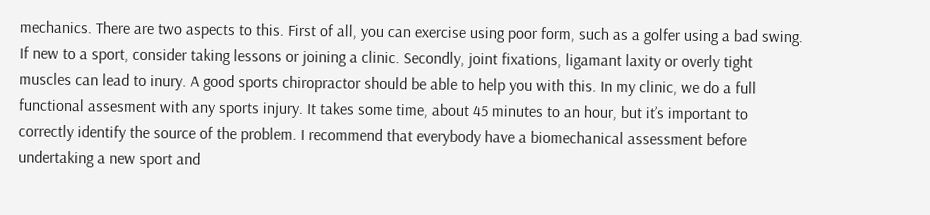mechanics. There are two aspects to this. First of all, you can exercise using poor form, such as a golfer using a bad swing. If new to a sport, consider taking lessons or joining a clinic. Secondly, joint fixations, ligamant laxity or overly tight muscles can lead to inury. A good sports chiropractor should be able to help you with this. In my clinic, we do a full functional assesment with any sports injury. It takes some time, about 45 minutes to an hour, but it’s important to correctly identify the source of the problem. I recommend that everybody have a biomechanical assessment before undertaking a new sport and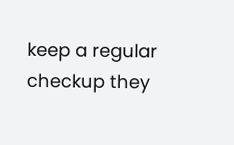keep a regular checkup they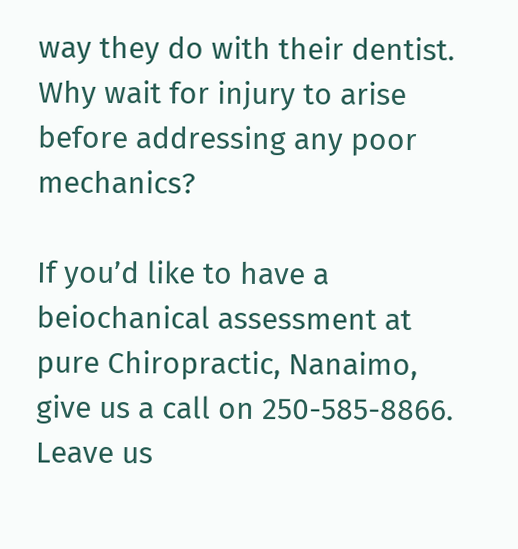way they do with their dentist. Why wait for injury to arise before addressing any poor mechanics?

If you’d like to have a beiochanical assessment at pure Chiropractic, Nanaimo, give us a call on 250-585-8866. Leave us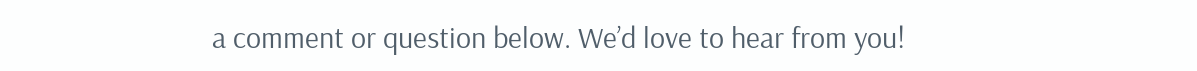a comment or question below. We’d love to hear from you!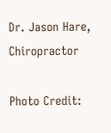Dr. Jason Hare, Chiropractor

Photo Credit: